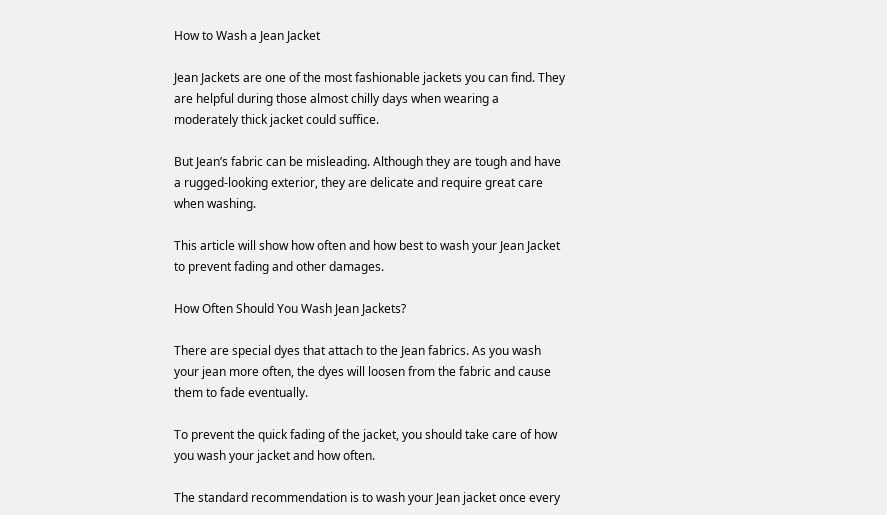How to Wash a Jean Jacket

Jean Jackets are one of the most fashionable jackets you can find. They are helpful during those almost chilly days when wearing a moderately thick jacket could suffice.

But Jean’s fabric can be misleading. Although they are tough and have a rugged-looking exterior, they are delicate and require great care when washing.

This article will show how often and how best to wash your Jean Jacket to prevent fading and other damages.

How Often Should You Wash Jean Jackets?

There are special dyes that attach to the Jean fabrics. As you wash your jean more often, the dyes will loosen from the fabric and cause them to fade eventually.

To prevent the quick fading of the jacket, you should take care of how you wash your jacket and how often.

The standard recommendation is to wash your Jean jacket once every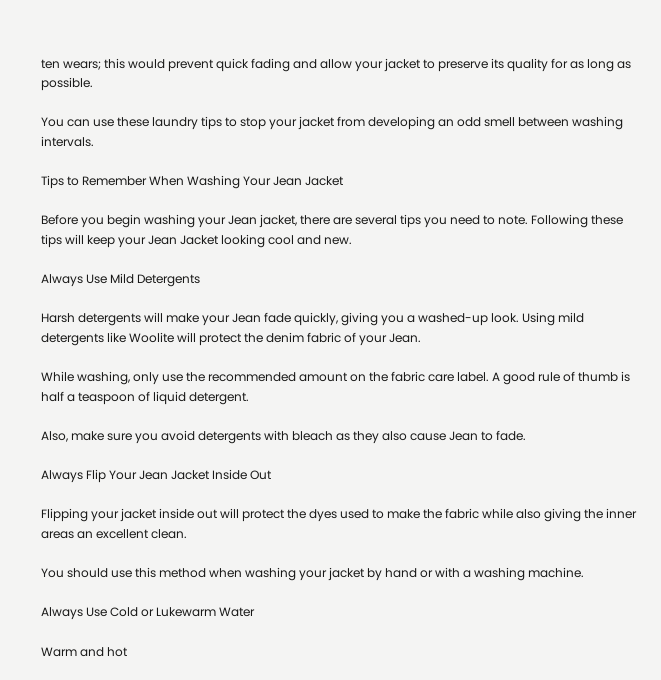ten wears; this would prevent quick fading and allow your jacket to preserve its quality for as long as possible.

You can use these laundry tips to stop your jacket from developing an odd smell between washing intervals.

Tips to Remember When Washing Your Jean Jacket

Before you begin washing your Jean jacket, there are several tips you need to note. Following these tips will keep your Jean Jacket looking cool and new.

Always Use Mild Detergents

Harsh detergents will make your Jean fade quickly, giving you a washed-up look. Using mild detergents like Woolite will protect the denim fabric of your Jean.

While washing, only use the recommended amount on the fabric care label. A good rule of thumb is half a teaspoon of liquid detergent.

Also, make sure you avoid detergents with bleach as they also cause Jean to fade.

Always Flip Your Jean Jacket Inside Out

Flipping your jacket inside out will protect the dyes used to make the fabric while also giving the inner areas an excellent clean.

You should use this method when washing your jacket by hand or with a washing machine.

Always Use Cold or Lukewarm Water

Warm and hot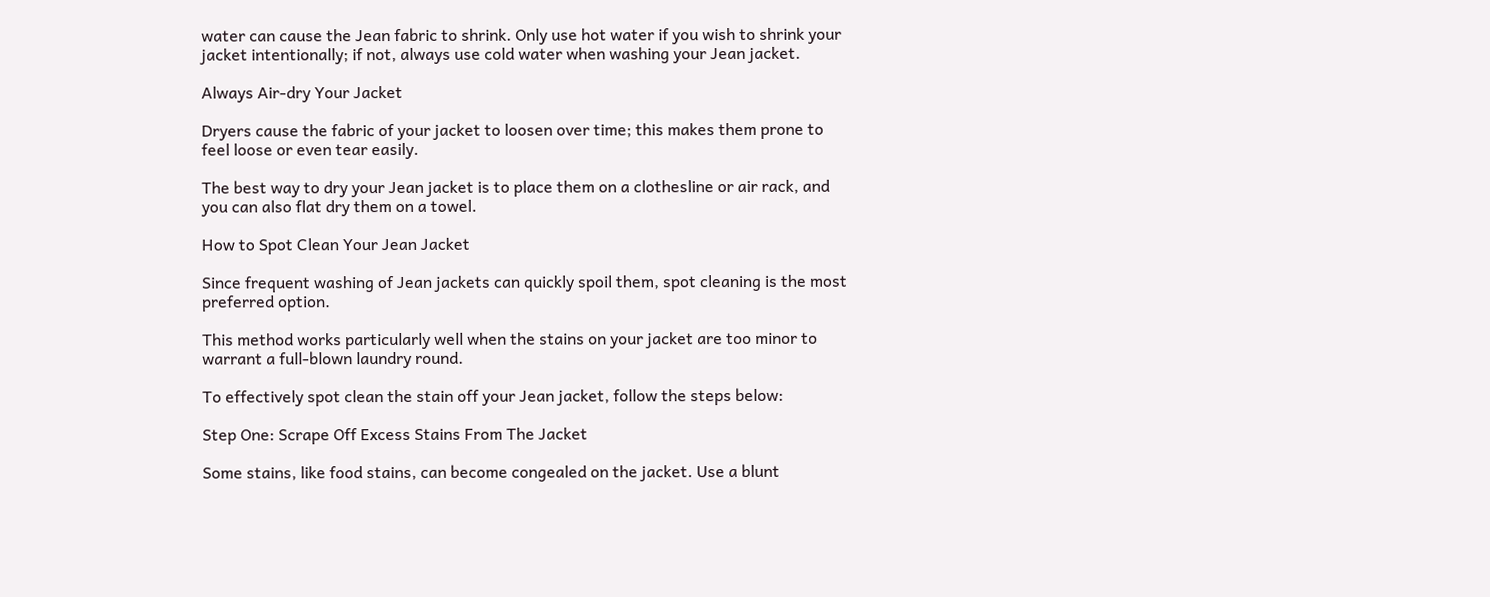water can cause the Jean fabric to shrink. Only use hot water if you wish to shrink your jacket intentionally; if not, always use cold water when washing your Jean jacket.

Always Air-dry Your Jacket

Dryers cause the fabric of your jacket to loosen over time; this makes them prone to feel loose or even tear easily.

The best way to dry your Jean jacket is to place them on a clothesline or air rack, and you can also flat dry them on a towel.

How to Spot Clean Your Jean Jacket

Since frequent washing of Jean jackets can quickly spoil them, spot cleaning is the most preferred option.

This method works particularly well when the stains on your jacket are too minor to warrant a full-blown laundry round.

To effectively spot clean the stain off your Jean jacket, follow the steps below:

Step One: Scrape Off Excess Stains From The Jacket

Some stains, like food stains, can become congealed on the jacket. Use a blunt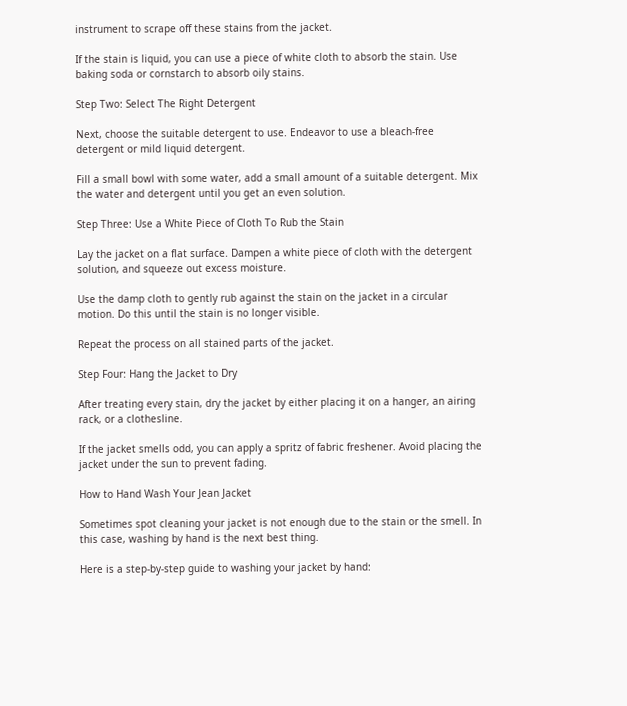instrument to scrape off these stains from the jacket.

If the stain is liquid, you can use a piece of white cloth to absorb the stain. Use baking soda or cornstarch to absorb oily stains.

Step Two: Select The Right Detergent

Next, choose the suitable detergent to use. Endeavor to use a bleach-free detergent or mild liquid detergent.

Fill a small bowl with some water, add a small amount of a suitable detergent. Mix the water and detergent until you get an even solution.

Step Three: Use a White Piece of Cloth To Rub the Stain

Lay the jacket on a flat surface. Dampen a white piece of cloth with the detergent solution, and squeeze out excess moisture.

Use the damp cloth to gently rub against the stain on the jacket in a circular motion. Do this until the stain is no longer visible.

Repeat the process on all stained parts of the jacket.

Step Four: Hang the Jacket to Dry

After treating every stain, dry the jacket by either placing it on a hanger, an airing rack, or a clothesline.

If the jacket smells odd, you can apply a spritz of fabric freshener. Avoid placing the jacket under the sun to prevent fading.

How to Hand Wash Your Jean Jacket

Sometimes spot cleaning your jacket is not enough due to the stain or the smell. In this case, washing by hand is the next best thing.

Here is a step-by-step guide to washing your jacket by hand: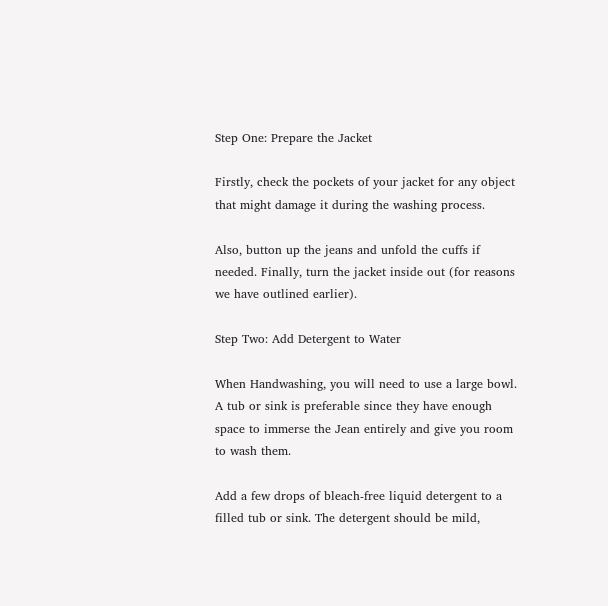Step One: Prepare the Jacket

Firstly, check the pockets of your jacket for any object that might damage it during the washing process.

Also, button up the jeans and unfold the cuffs if needed. Finally, turn the jacket inside out (for reasons we have outlined earlier).

Step Two: Add Detergent to Water

When Handwashing, you will need to use a large bowl. A tub or sink is preferable since they have enough space to immerse the Jean entirely and give you room to wash them.

Add a few drops of bleach-free liquid detergent to a filled tub or sink. The detergent should be mild,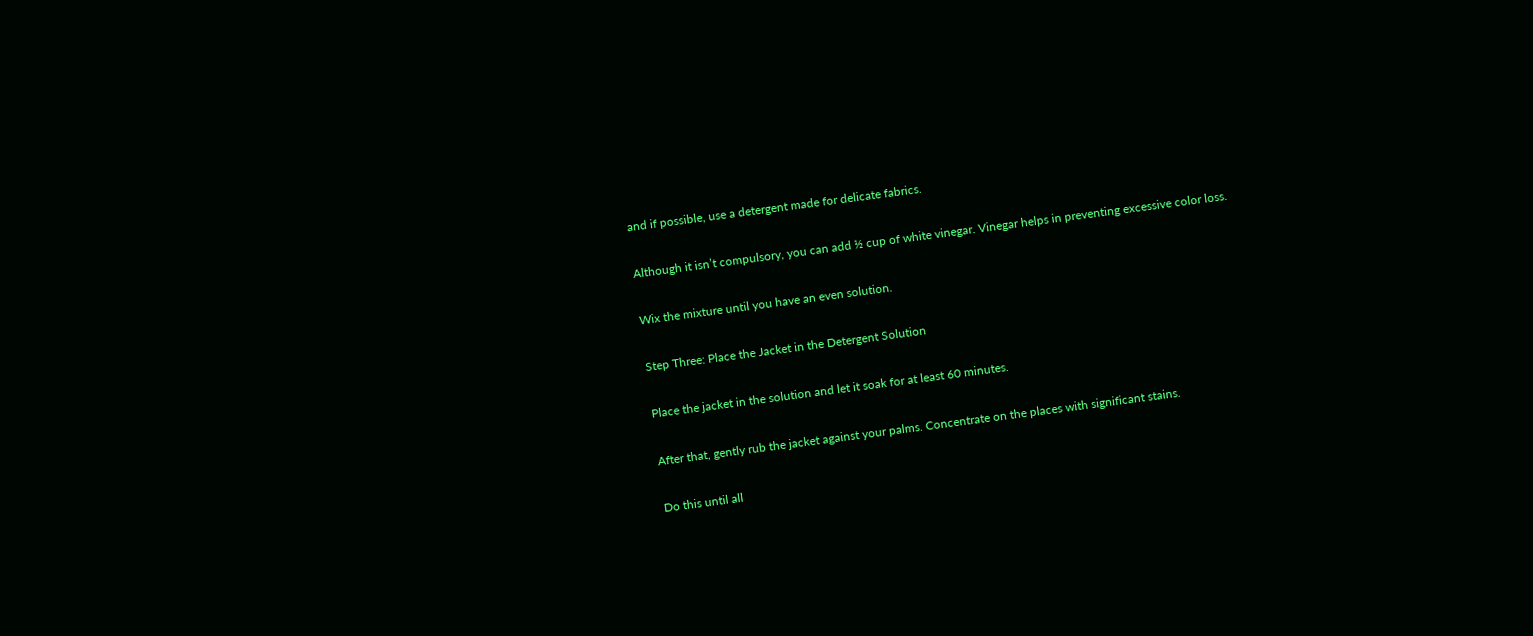and if possible, use a detergent made for delicate fabrics.

Although it isn’t compulsory, you can add ½ cup of white vinegar. Vinegar helps in preventing excessive color loss.

Wix the mixture until you have an even solution.

Step Three: Place the Jacket in the Detergent Solution

Place the jacket in the solution and let it soak for at least 60 minutes.

After that, gently rub the jacket against your palms. Concentrate on the places with significant stains.

Do this until all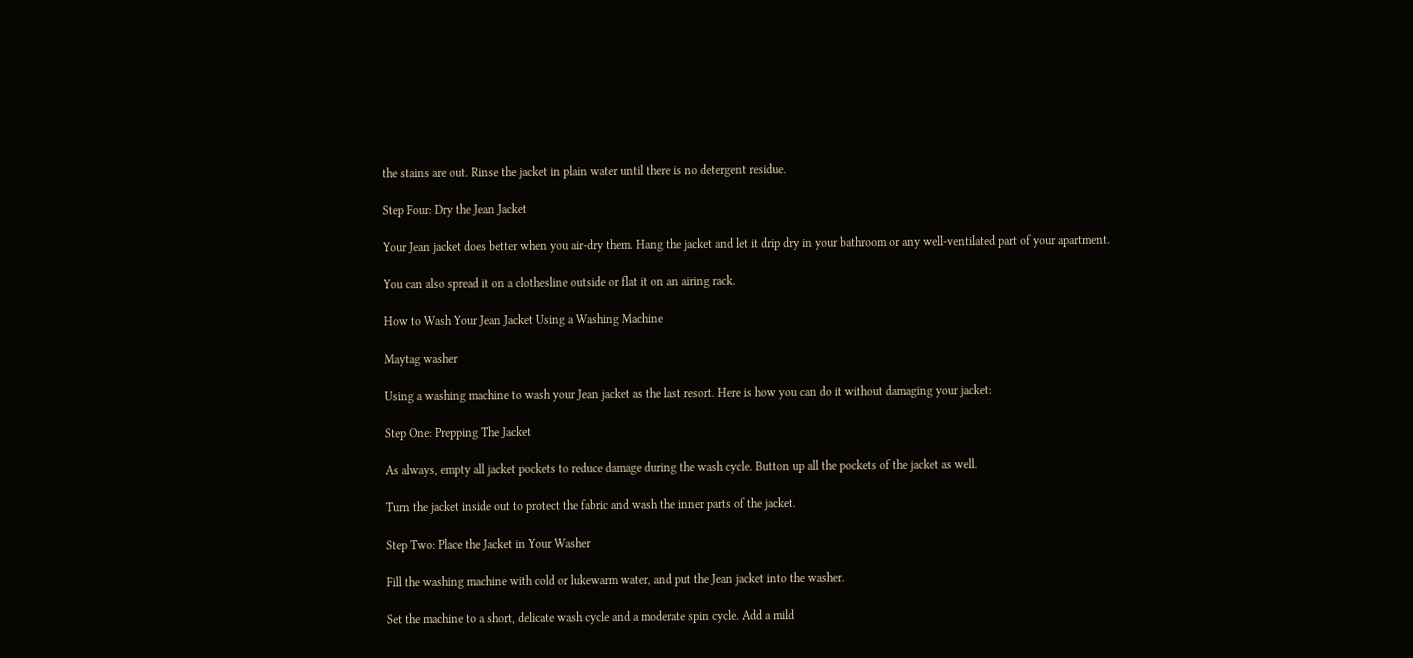the stains are out. Rinse the jacket in plain water until there is no detergent residue.

Step Four: Dry the Jean Jacket

Your Jean jacket does better when you air-dry them. Hang the jacket and let it drip dry in your bathroom or any well-ventilated part of your apartment.

You can also spread it on a clothesline outside or flat it on an airing rack.

How to Wash Your Jean Jacket Using a Washing Machine

Maytag washer

Using a washing machine to wash your Jean jacket as the last resort. Here is how you can do it without damaging your jacket:

Step One: Prepping The Jacket

As always, empty all jacket pockets to reduce damage during the wash cycle. Button up all the pockets of the jacket as well.

Turn the jacket inside out to protect the fabric and wash the inner parts of the jacket.

Step Two: Place the Jacket in Your Washer

Fill the washing machine with cold or lukewarm water, and put the Jean jacket into the washer.

Set the machine to a short, delicate wash cycle and a moderate spin cycle. Add a mild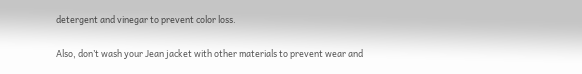detergent and vinegar to prevent color loss.

Also, don’t wash your Jean jacket with other materials to prevent wear and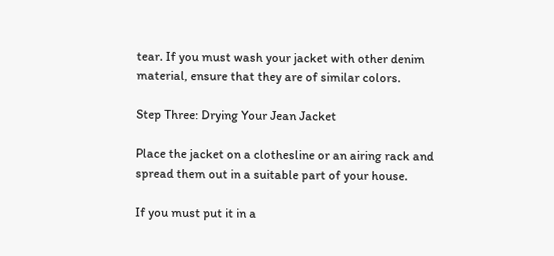tear. If you must wash your jacket with other denim material, ensure that they are of similar colors.

Step Three: Drying Your Jean Jacket

Place the jacket on a clothesline or an airing rack and spread them out in a suitable part of your house.

If you must put it in a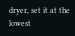dryer, set it at the lowest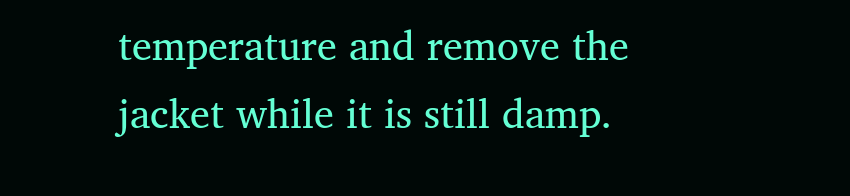temperature and remove the jacket while it is still damp.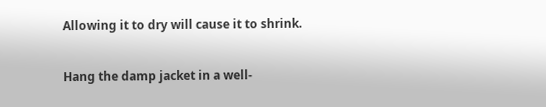Allowing it to dry will cause it to shrink.

Hang the damp jacket in a well-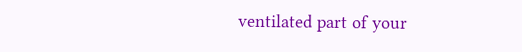ventilated part of your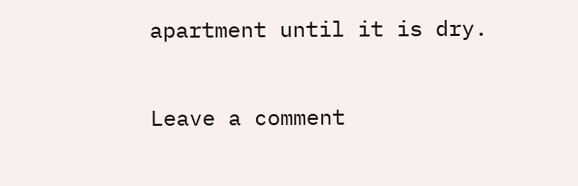apartment until it is dry.

Leave a comment